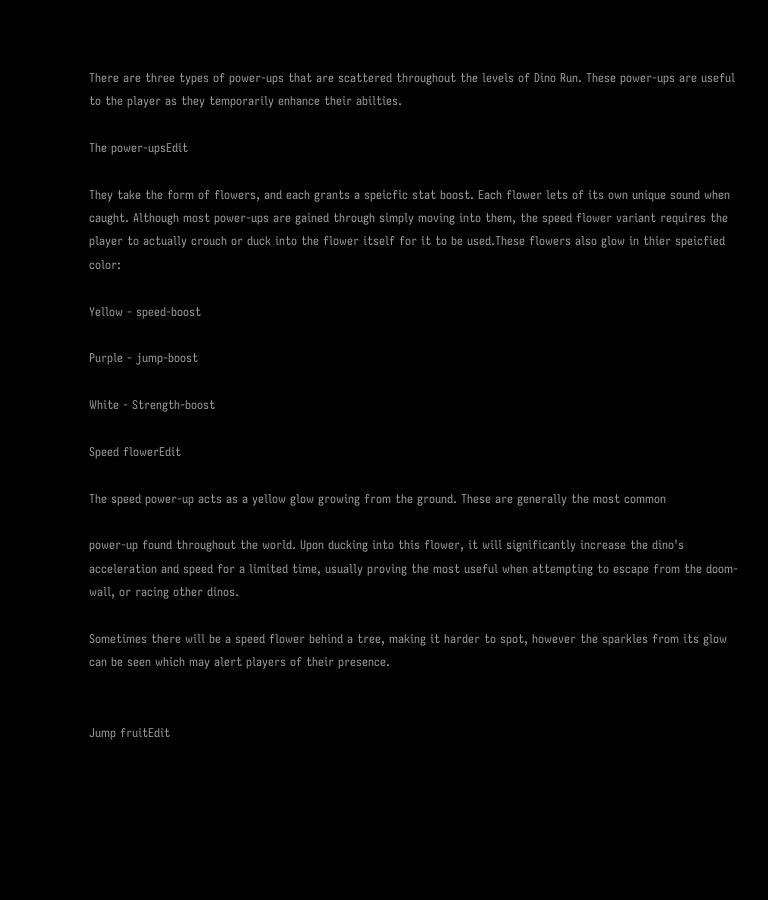There are three types of power-ups that are scattered throughout the levels of Dino Run. These power-ups are useful to the player as they temporarily enhance their abilties.

The power-upsEdit

They take the form of flowers, and each grants a speicfic stat boost. Each flower lets of its own unique sound when caught. Although most power-ups are gained through simply moving into them, the speed flower variant requires the player to actually crouch or duck into the flower itself for it to be used.These flowers also glow in thier speicfied color:

Yellow - speed-boost

Purple - jump-boost

White - Strength-boost

Speed flowerEdit

The speed power-up acts as a yellow glow growing from the ground. These are generally the most common

power-up found throughout the world. Upon ducking into this flower, it will significantly increase the dino's acceleration and speed for a limited time, usually proving the most useful when attempting to escape from the doom-wall, or racing other dinos.

Sometimes there will be a speed flower behind a tree, making it harder to spot, however the sparkles from its glow can be seen which may alert players of their presence.


Jump fruitEdit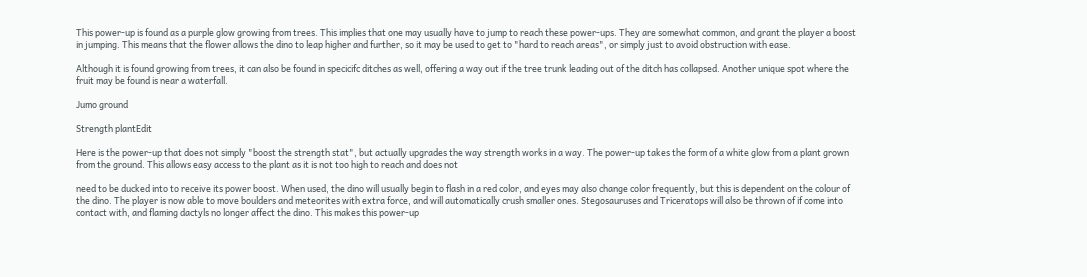This power-up is found as a purple glow growing from trees. This implies that one may usually have to jump to reach these power-ups. They are somewhat common, and grant the player a boost  in jumping. This means that the flower allows the dino to leap higher and further, so it may be used to get to "hard to reach areas", or simply just to avoid obstruction with ease.

Although it is found growing from trees, it can also be found in specicifc ditches as well, offering a way out if the tree trunk leading out of the ditch has collapsed. Another unique spot where the fruit may be found is near a waterfall.

Jumo ground

Strength plantEdit

Here is the power-up that does not simply "boost the strength stat", but actually upgrades the way strength works in a way. The power-up takes the form of a white glow from a plant grown from the ground. This allows easy access to the plant as it is not too high to reach and does not

need to be ducked into to receive its power boost. When used, the dino will usually begin to flash in a red color, and eyes may also change color frequently, but this is dependent on the colour of the dino. The player is now able to move boulders and meteorites with extra force, and will automatically crush smaller ones. Stegosauruses and Triceratops will also be thrown of if come into contact with, and flaming dactyls no longer affect the dino. This makes this power-up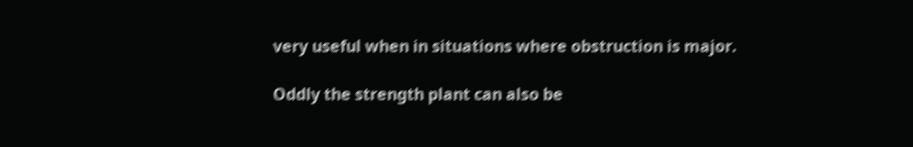very useful when in situations where obstruction is major.

Oddly the strength plant can also be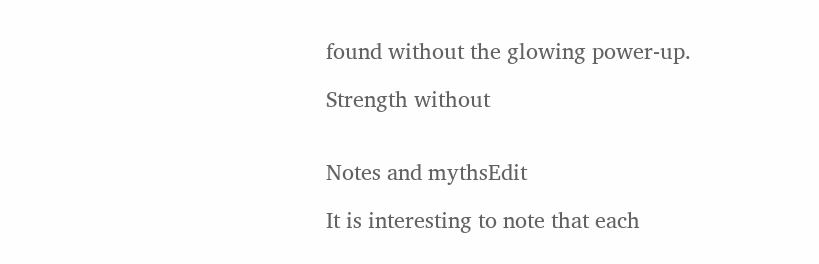found without the glowing power-up.

Strength without


Notes and mythsEdit

It is interesting to note that each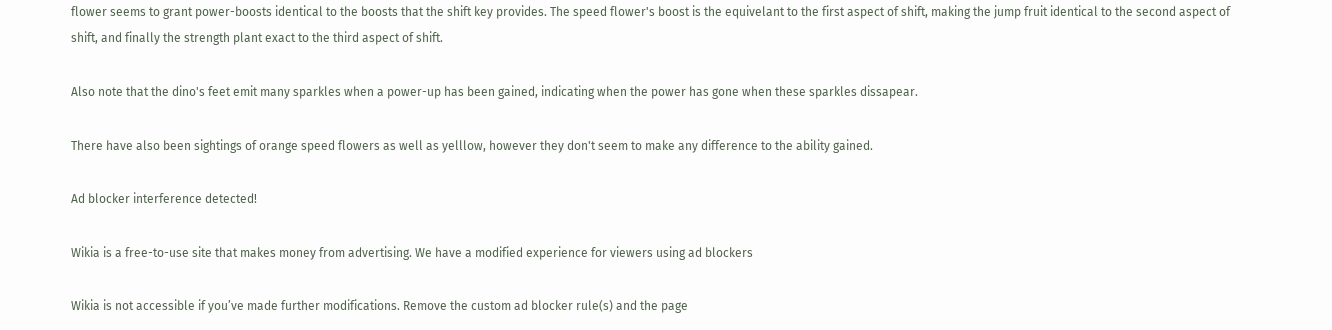flower seems to grant power-boosts identical to the boosts that the shift key provides. The speed flower's boost is the equivelant to the first aspect of shift, making the jump fruit identical to the second aspect of shift, and finally the strength plant exact to the third aspect of shift.

Also note that the dino's feet emit many sparkles when a power-up has been gained, indicating when the power has gone when these sparkles dissapear.

There have also been sightings of orange speed flowers as well as yelllow, however they don't seem to make any difference to the ability gained.

Ad blocker interference detected!

Wikia is a free-to-use site that makes money from advertising. We have a modified experience for viewers using ad blockers

Wikia is not accessible if you’ve made further modifications. Remove the custom ad blocker rule(s) and the page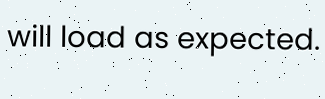will load as expected.